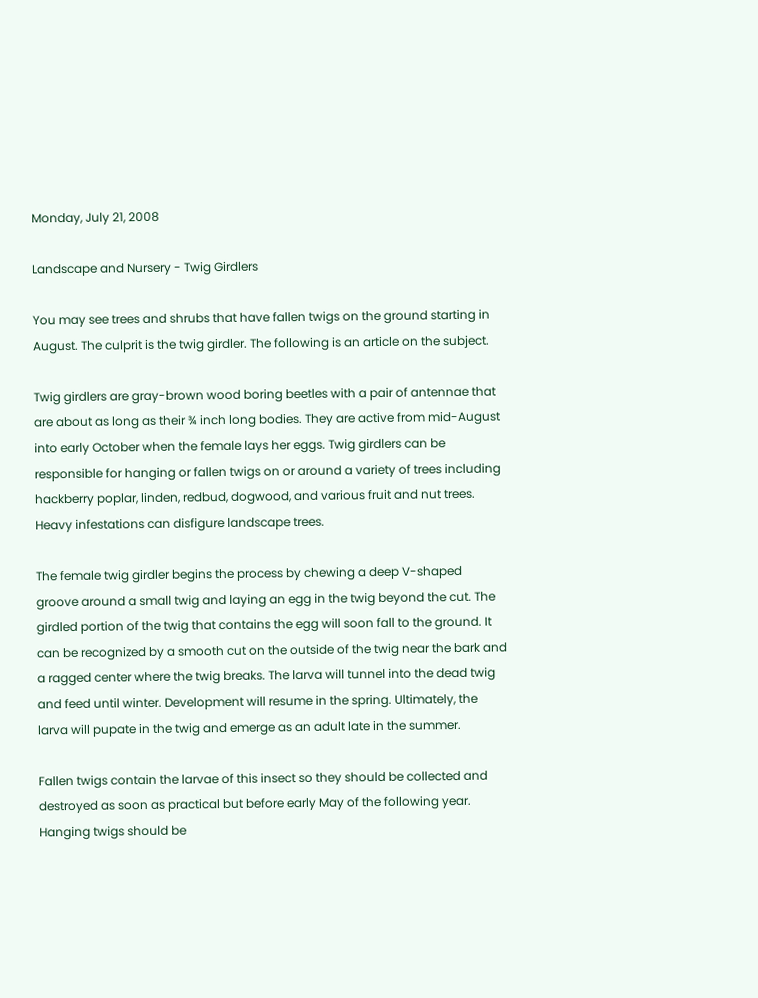Monday, July 21, 2008

Landscape and Nursery - Twig Girdlers

You may see trees and shrubs that have fallen twigs on the ground starting in August. The culprit is the twig girdler. The following is an article on the subject.

Twig girdlers are gray-brown wood boring beetles with a pair of antennae that are about as long as their ¾ inch long bodies. They are active from mid-August into early October when the female lays her eggs. Twig girdlers can be responsible for hanging or fallen twigs on or around a variety of trees including hackberry poplar, linden, redbud, dogwood, and various fruit and nut trees. Heavy infestations can disfigure landscape trees.

The female twig girdler begins the process by chewing a deep V-shaped groove around a small twig and laying an egg in the twig beyond the cut. The girdled portion of the twig that contains the egg will soon fall to the ground. It can be recognized by a smooth cut on the outside of the twig near the bark and a ragged center where the twig breaks. The larva will tunnel into the dead twig and feed until winter. Development will resume in the spring. Ultimately, the larva will pupate in the twig and emerge as an adult late in the summer.

Fallen twigs contain the larvae of this insect so they should be collected and destroyed as soon as practical but before early May of the following year. Hanging twigs should be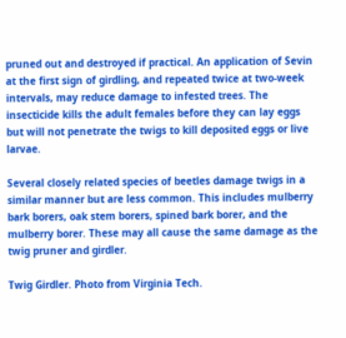pruned out and destroyed if practical. An application of Sevin at the first sign of girdling, and repeated twice at two-week intervals, may reduce damage to infested trees. The insecticide kills the adult females before they can lay eggs but will not penetrate the twigs to kill deposited eggs or live larvae.

Several closely related species of beetles damage twigs in a similar manner but are less common. This includes mulberry bark borers, oak stem borers, spined bark borer, and the mulberry borer. These may all cause the same damage as the twig pruner and girdler.

Twig Girdler. Photo from Virginia Tech.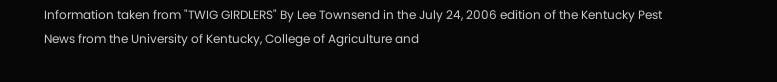Information taken from "TWIG GIRDLERS" By Lee Townsend in the July 24, 2006 edition of the Kentucky Pest News from the University of Kentucky, College of Agriculture and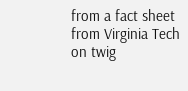from a fact sheet from Virginia Tech on twig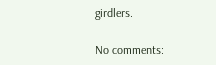girdlers.

No comments: